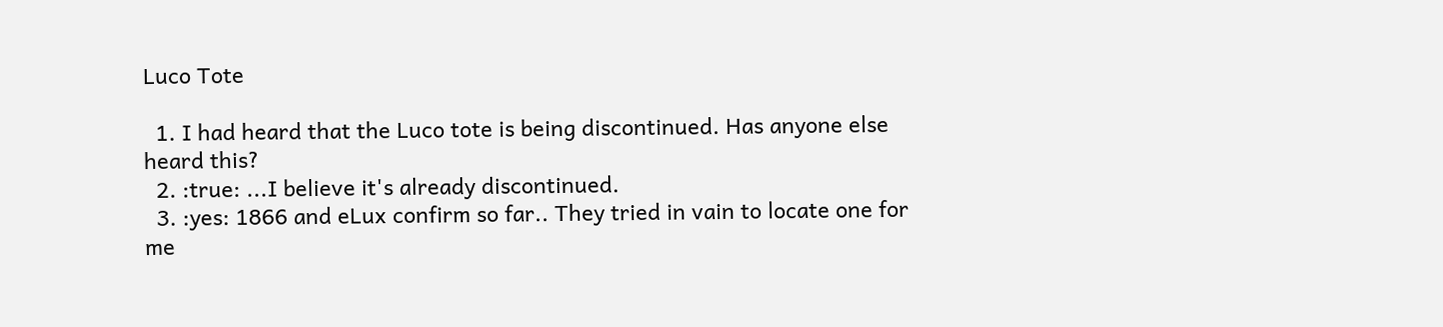Luco Tote

  1. I had heard that the Luco tote is being discontinued. Has anyone else heard this?
  2. :true: ...I believe it's already discontinued.
  3. :yes: 1866 and eLux confirm so far.. They tried in vain to locate one for me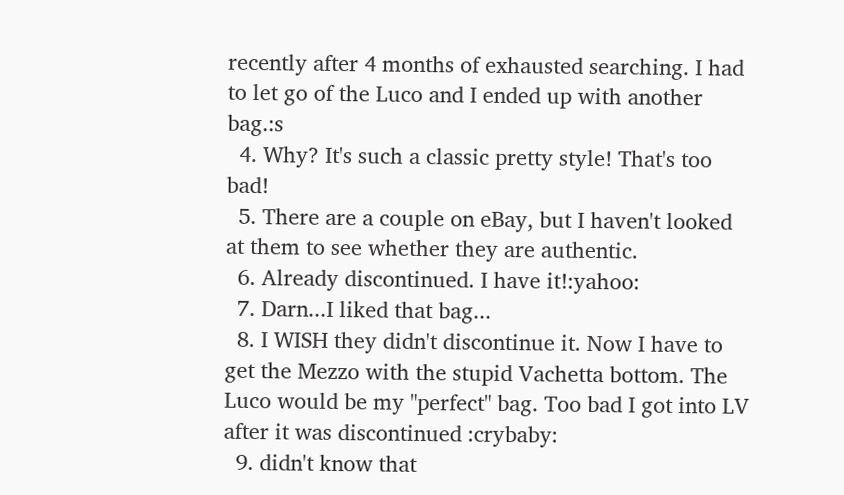recently after 4 months of exhausted searching. I had to let go of the Luco and I ended up with another bag.:s
  4. Why? It's such a classic pretty style! That's too bad!
  5. There are a couple on eBay, but I haven't looked at them to see whether they are authentic.
  6. Already discontinued. I have it!:yahoo:
  7. Darn...I liked that bag...
  8. I WISH they didn't discontinue it. Now I have to get the Mezzo with the stupid Vachetta bottom. The Luco would be my "perfect" bag. Too bad I got into LV after it was discontinued :crybaby:
  9. didn't know that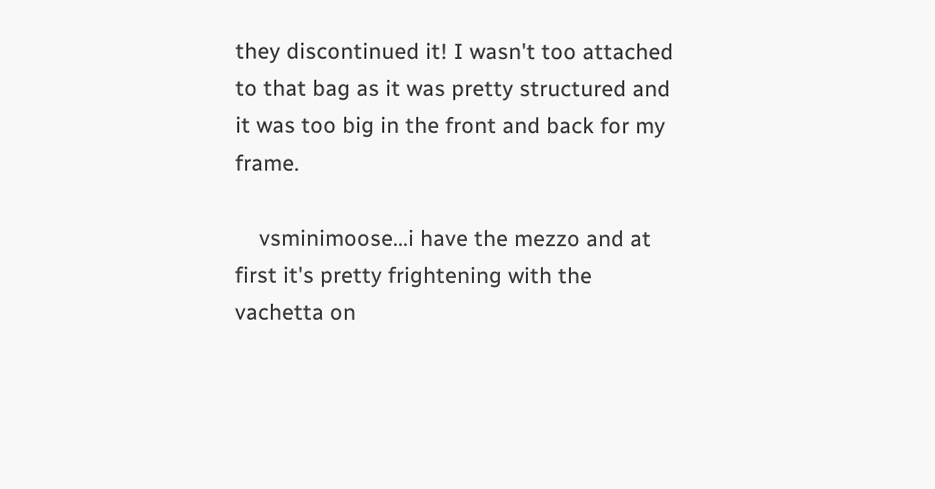they discontinued it! I wasn't too attached to that bag as it was pretty structured and it was too big in the front and back for my frame.

    vsminimoose...i have the mezzo and at first it's pretty frightening with the vachetta on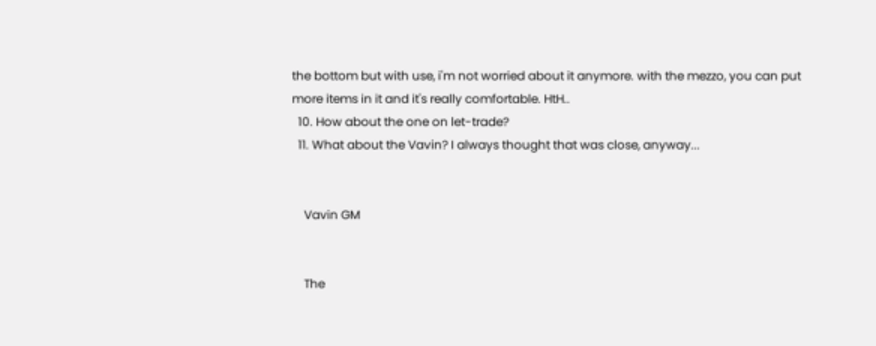the bottom but with use, i'm not worried about it anymore. with the mezzo, you can put more items in it and it's really comfortable. HtH..
  10. How about the one on let-trade?
  11. What about the Vavin? I always thought that was close, anyway...


    Vavin GM


    The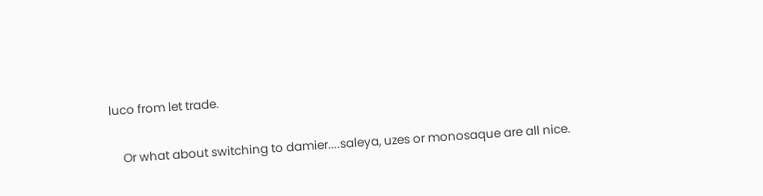luco from let trade.

    Or what about switching to damier....saleya, uzes or monosaque are all nice.